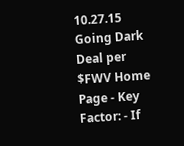10.27.15 Going Dark Deal per $FWV Home Page - Key Factor: - If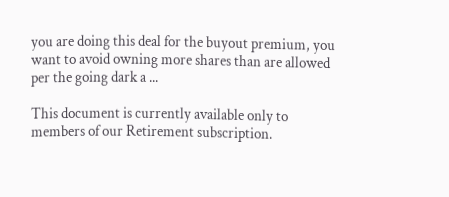you are doing this deal for the buyout premium, you want to avoid owning more shares than are allowed per the going dark a ...

This document is currently available only to members of our Retirement subscription.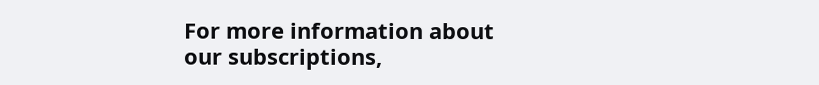For more information about our subscriptions,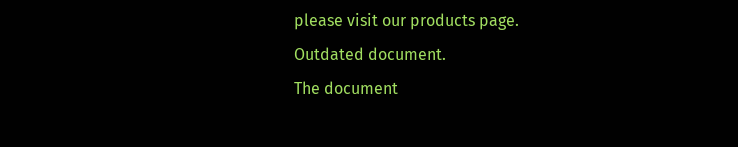please visit our products page.
Outdated document.
The document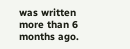was written more than 6 months ago.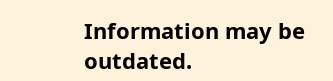Information may be outdated.